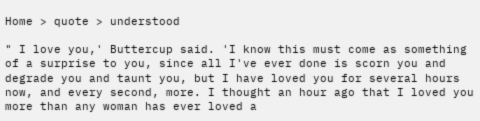Home > quote > understood

" I love you,' Buttercup said. 'I know this must come as something of a surprise to you, since all I've ever done is scorn you and degrade you and taunt you, but I have loved you for several hours now, and every second, more. I thought an hour ago that I loved you more than any woman has ever loved a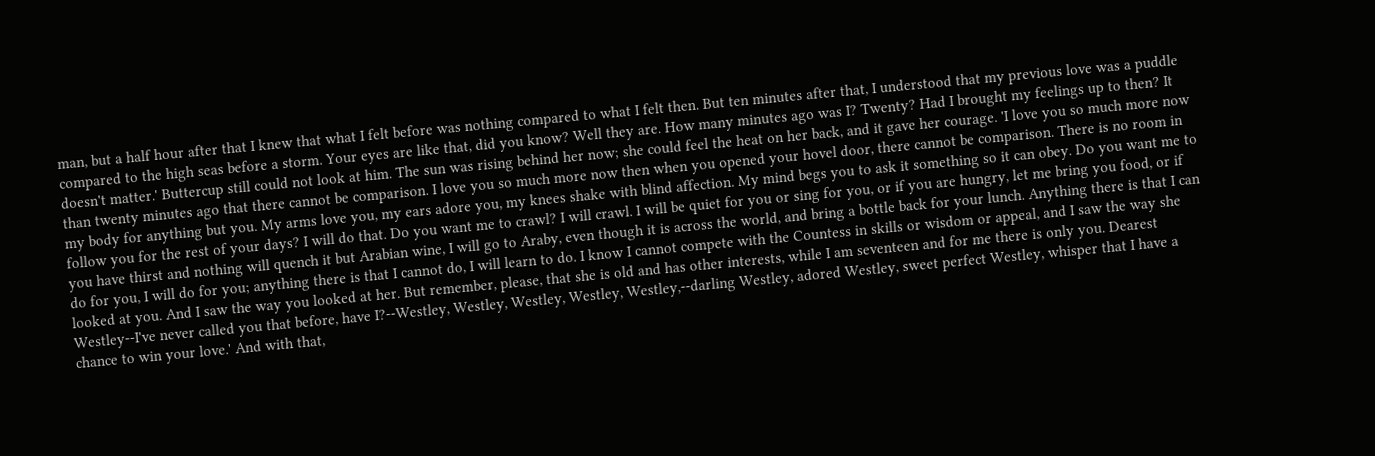man, but a half hour after that I knew that what I felt before was nothing compared to what I felt then. But ten minutes after that, I understood that my previous love was a puddle compared to the high seas before a storm. Your eyes are like that, did you know? Well they are. How many minutes ago was I? Twenty? Had I brought my feelings up to then? It doesn't matter.' Buttercup still could not look at him. The sun was rising behind her now; she could feel the heat on her back, and it gave her courage. 'I love you so much more now than twenty minutes ago that there cannot be comparison. I love you so much more now then when you opened your hovel door, there cannot be comparison. There is no room in my body for anything but you. My arms love you, my ears adore you, my knees shake with blind affection. My mind begs you to ask it something so it can obey. Do you want me to follow you for the rest of your days? I will do that. Do you want me to crawl? I will crawl. I will be quiet for you or sing for you, or if you are hungry, let me bring you food, or if you have thirst and nothing will quench it but Arabian wine, I will go to Araby, even though it is across the world, and bring a bottle back for your lunch. Anything there is that I can do for you, I will do for you; anything there is that I cannot do, I will learn to do. I know I cannot compete with the Countess in skills or wisdom or appeal, and I saw the way she looked at you. And I saw the way you looked at her. But remember, please, that she is old and has other interests, while I am seventeen and for me there is only you. Dearest Westley--I've never called you that before, have I?--Westley, Westley, Westley, Westley, Westley,--darling Westley, adored Westley, sweet perfect Westley, whisper that I have a chance to win your love.' And with that,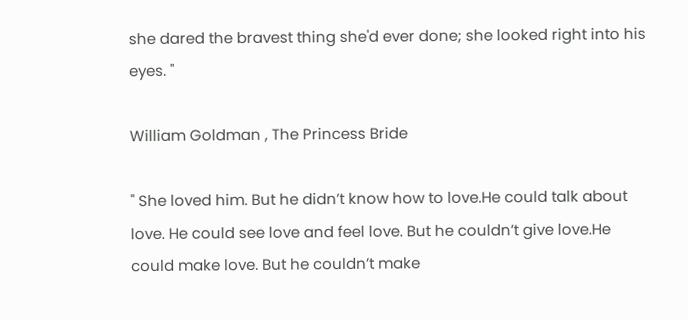she dared the bravest thing she'd ever done; she looked right into his eyes. "

William Goldman , The Princess Bride

" She loved him. But he didn’t know how to love.He could talk about love. He could see love and feel love. But he couldn’t give love.He could make love. But he couldn’t make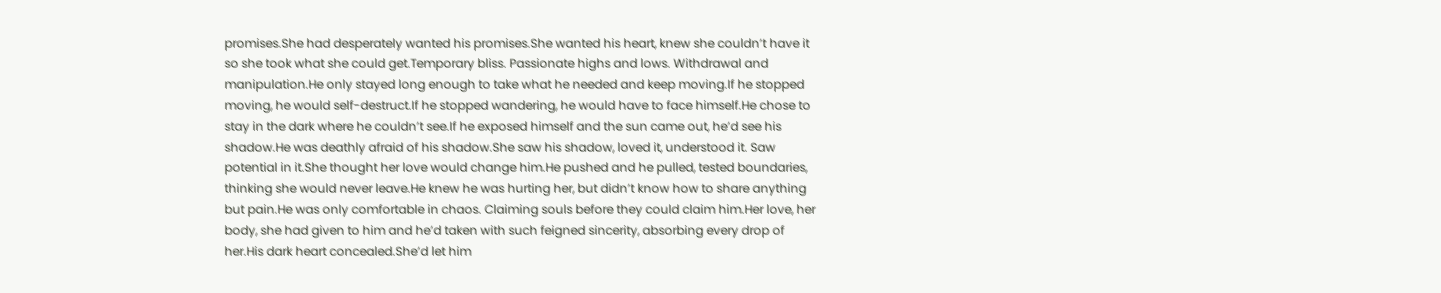promises.She had desperately wanted his promises.She wanted his heart, knew she couldn’t have it so she took what she could get.Temporary bliss. Passionate highs and lows. Withdrawal and manipulation.He only stayed long enough to take what he needed and keep moving.If he stopped moving, he would self-destruct.If he stopped wandering, he would have to face himself.He chose to stay in the dark where he couldn’t see.If he exposed himself and the sun came out, he’d see his shadow.He was deathly afraid of his shadow.She saw his shadow, loved it, understood it. Saw potential in it.She thought her love would change him.He pushed and he pulled, tested boundaries, thinking she would never leave.He knew he was hurting her, but didn’t know how to share anything but pain.He was only comfortable in chaos. Claiming souls before they could claim him.Her love, her body, she had given to him and he’d taken with such feigned sincerity, absorbing every drop of her.His dark heart concealed.She’d let him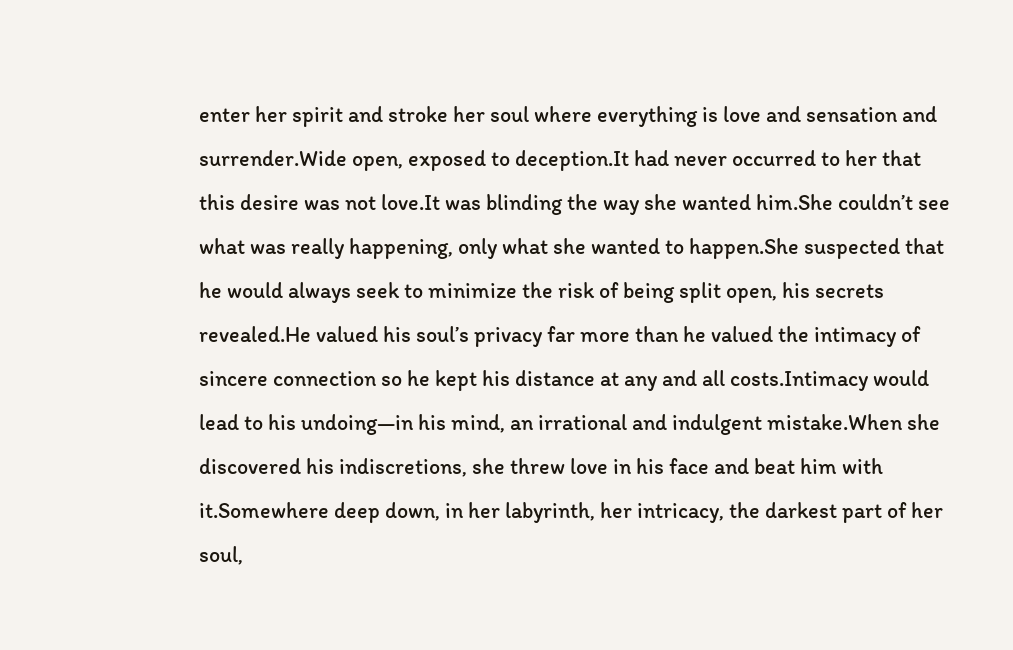enter her spirit and stroke her soul where everything is love and sensation and surrender.Wide open, exposed to deception.It had never occurred to her that this desire was not love.It was blinding the way she wanted him.She couldn’t see what was really happening, only what she wanted to happen.She suspected that he would always seek to minimize the risk of being split open, his secrets revealed.He valued his soul’s privacy far more than he valued the intimacy of sincere connection so he kept his distance at any and all costs.Intimacy would lead to his undoing—in his mind, an irrational and indulgent mistake.When she discovered his indiscretions, she threw love in his face and beat him with it.Somewhere deep down, in her labyrinth, her intricacy, the darkest part of her soul,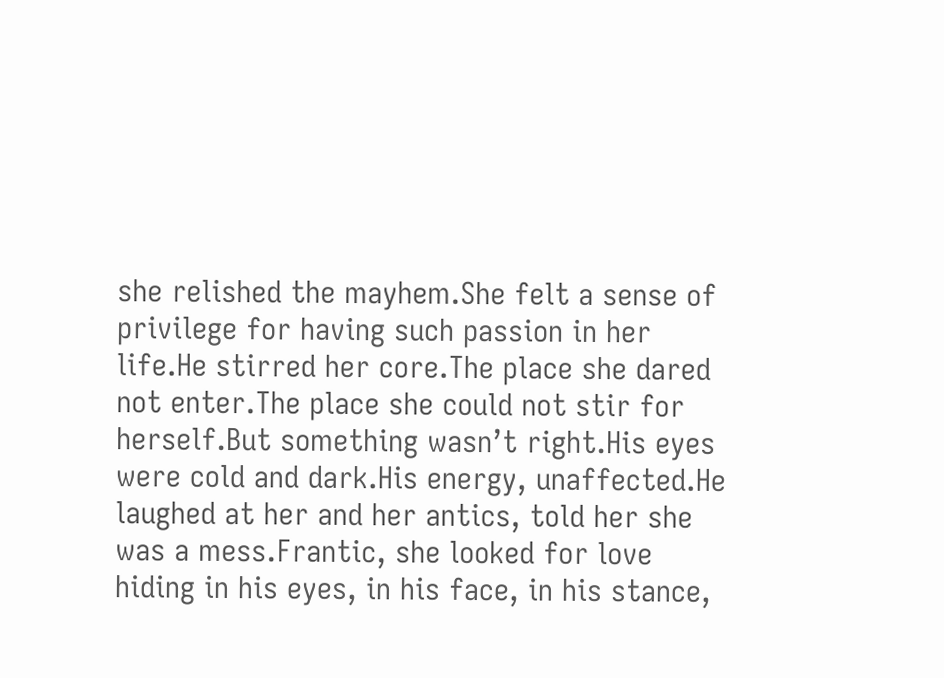she relished the mayhem.She felt a sense of privilege for having such passion in her life.He stirred her core.The place she dared not enter.The place she could not stir for herself.But something wasn’t right.His eyes were cold and dark.His energy, unaffected.He laughed at her and her antics, told her she was a mess.Frantic, she looked for love hiding in his eyes, in his face, in his stance,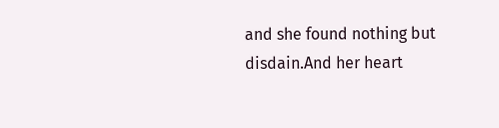and she found nothing but disdain.And her heart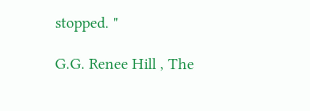stopped. "

G.G. Renee Hill , The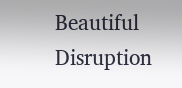Beautiful Disruption